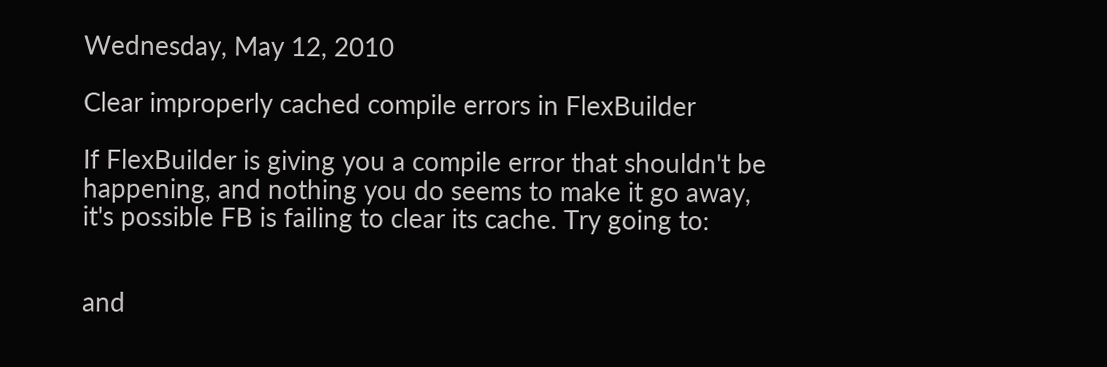Wednesday, May 12, 2010

Clear improperly cached compile errors in FlexBuilder

If FlexBuilder is giving you a compile error that shouldn't be happening, and nothing you do seems to make it go away, it's possible FB is failing to clear its cache. Try going to:


and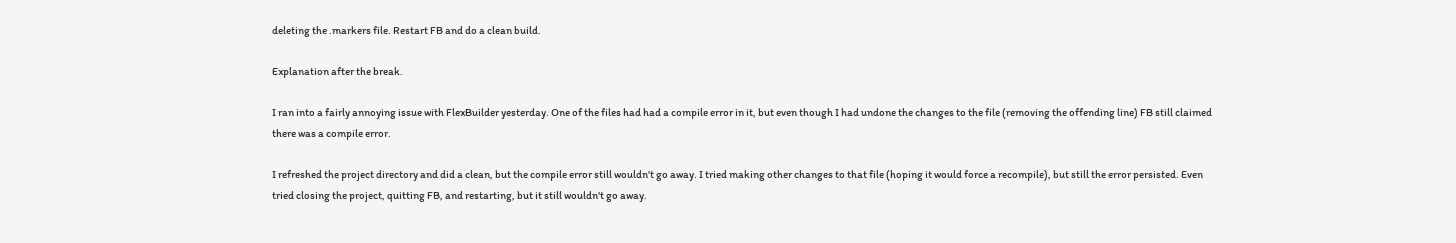deleting the .markers file. Restart FB and do a clean build.

Explanation after the break.

I ran into a fairly annoying issue with FlexBuilder yesterday. One of the files had had a compile error in it, but even though I had undone the changes to the file (removing the offending line) FB still claimed there was a compile error.

I refreshed the project directory and did a clean, but the compile error still wouldn't go away. I tried making other changes to that file (hoping it would force a recompile), but still the error persisted. Even tried closing the project, quitting FB, and restarting, but it still wouldn't go away.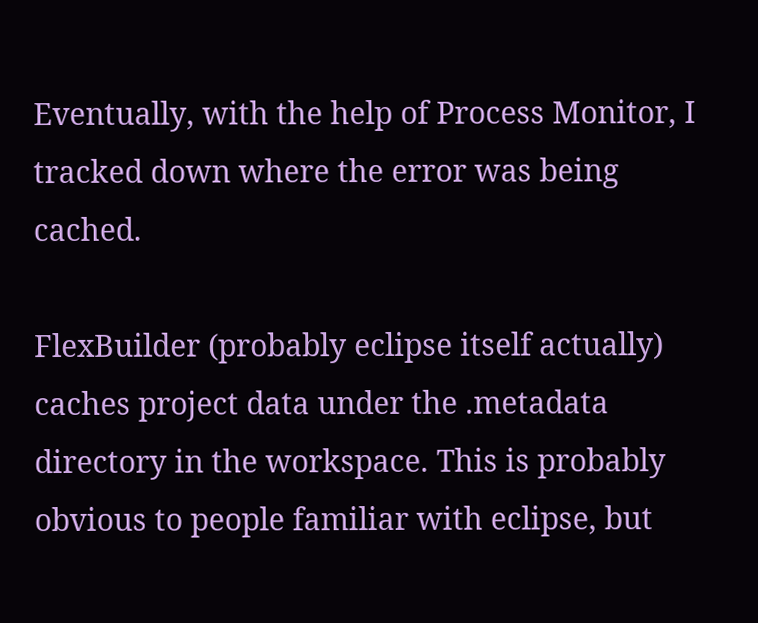Eventually, with the help of Process Monitor, I tracked down where the error was being cached.

FlexBuilder (probably eclipse itself actually) caches project data under the .metadata directory in the workspace. This is probably obvious to people familiar with eclipse, but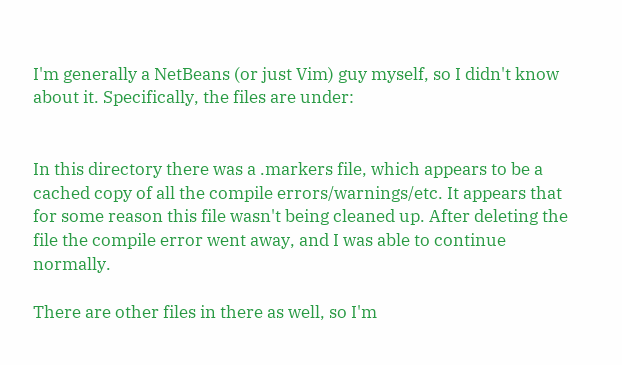I'm generally a NetBeans (or just Vim) guy myself, so I didn't know about it. Specifically, the files are under:


In this directory there was a .markers file, which appears to be a cached copy of all the compile errors/warnings/etc. It appears that for some reason this file wasn't being cleaned up. After deleting the file the compile error went away, and I was able to continue normally.

There are other files in there as well, so I'm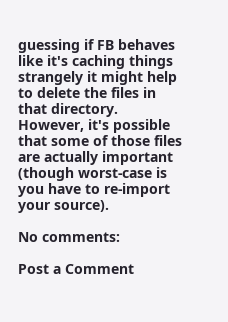guessing if FB behaves like it's caching things strangely it might help to delete the files in that directory. However, it's possible that some of those files are actually important (though worst-case is you have to re-import your source).

No comments:

Post a Comment